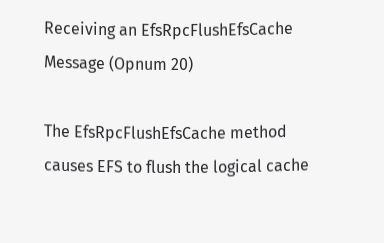Receiving an EfsRpcFlushEfsCache Message (Opnum 20)

The EfsRpcFlushEfsCache method causes EFS to flush the logical cache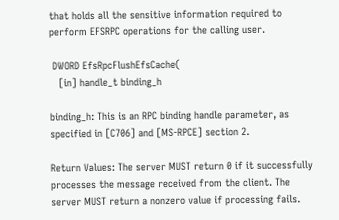that holds all the sensitive information required to perform EFSRPC operations for the calling user.

 DWORD EfsRpcFlushEfsCache(
   [in] handle_t binding_h

binding_h: This is an RPC binding handle parameter, as specified in [C706] and [MS-RPCE] section 2.

Return Values: The server MUST return 0 if it successfully processes the message received from the client. The server MUST return a nonzero value if processing fails.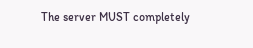The server MUST completely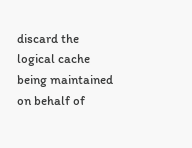discard the logical cache being maintained on behalf of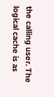the calling user. The logical cache is as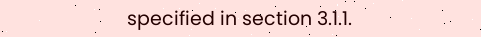specified in section 3.1.1.